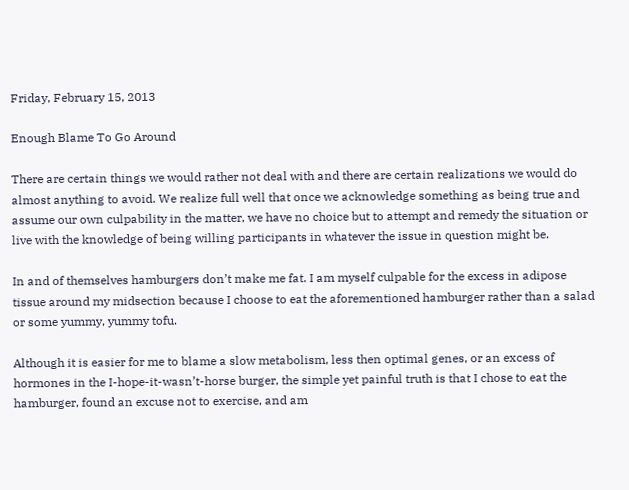Friday, February 15, 2013

Enough Blame To Go Around

There are certain things we would rather not deal with and there are certain realizations we would do almost anything to avoid. We realize full well that once we acknowledge something as being true and assume our own culpability in the matter, we have no choice but to attempt and remedy the situation or live with the knowledge of being willing participants in whatever the issue in question might be.

In and of themselves hamburgers don’t make me fat. I am myself culpable for the excess in adipose tissue around my midsection because I choose to eat the aforementioned hamburger rather than a salad or some yummy, yummy tofu.

Although it is easier for me to blame a slow metabolism, less then optimal genes, or an excess of hormones in the I-hope-it-wasn’t-horse burger, the simple yet painful truth is that I chose to eat the hamburger, found an excuse not to exercise, and am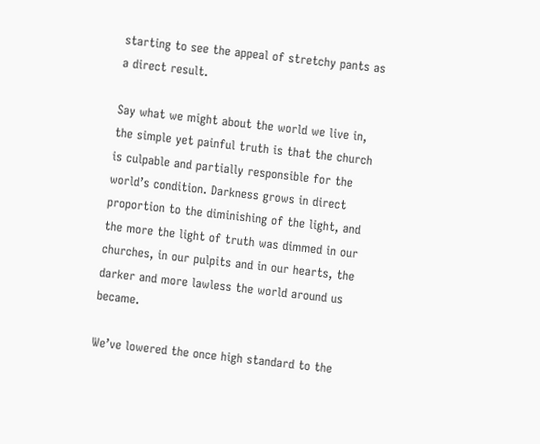starting to see the appeal of stretchy pants as a direct result.

Say what we might about the world we live in, the simple yet painful truth is that the church is culpable and partially responsible for the world’s condition. Darkness grows in direct proportion to the diminishing of the light, and the more the light of truth was dimmed in our churches, in our pulpits and in our hearts, the darker and more lawless the world around us became.

We’ve lowered the once high standard to the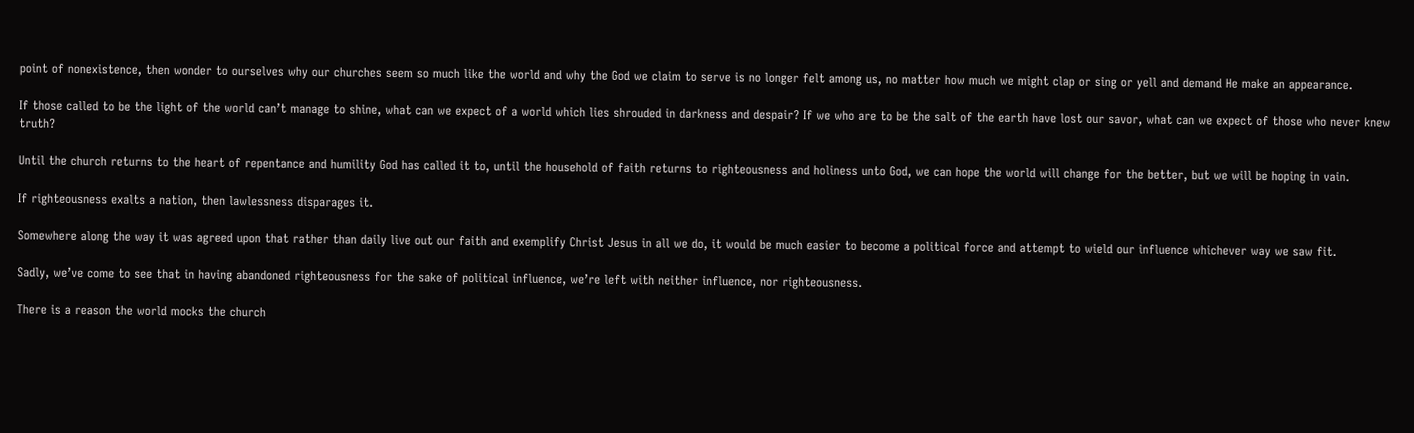point of nonexistence, then wonder to ourselves why our churches seem so much like the world and why the God we claim to serve is no longer felt among us, no matter how much we might clap or sing or yell and demand He make an appearance.

If those called to be the light of the world can’t manage to shine, what can we expect of a world which lies shrouded in darkness and despair? If we who are to be the salt of the earth have lost our savor, what can we expect of those who never knew truth?

Until the church returns to the heart of repentance and humility God has called it to, until the household of faith returns to righteousness and holiness unto God, we can hope the world will change for the better, but we will be hoping in vain.

If righteousness exalts a nation, then lawlessness disparages it.

Somewhere along the way it was agreed upon that rather than daily live out our faith and exemplify Christ Jesus in all we do, it would be much easier to become a political force and attempt to wield our influence whichever way we saw fit.

Sadly, we’ve come to see that in having abandoned righteousness for the sake of political influence, we’re left with neither influence, nor righteousness.

There is a reason the world mocks the church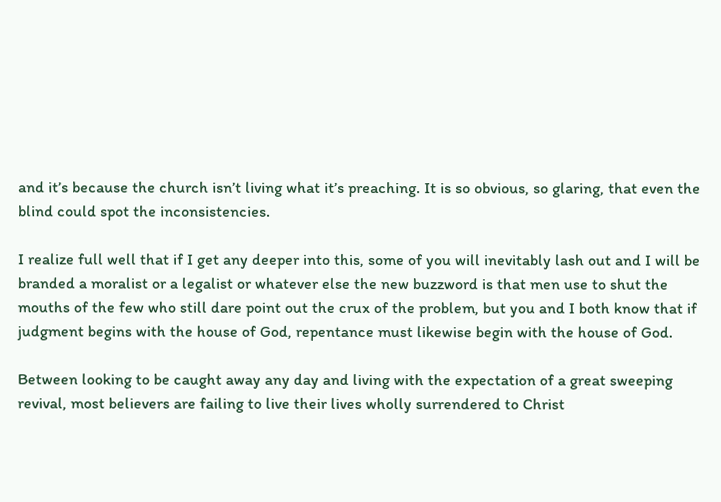and it’s because the church isn’t living what it’s preaching. It is so obvious, so glaring, that even the blind could spot the inconsistencies.

I realize full well that if I get any deeper into this, some of you will inevitably lash out and I will be branded a moralist or a legalist or whatever else the new buzzword is that men use to shut the mouths of the few who still dare point out the crux of the problem, but you and I both know that if judgment begins with the house of God, repentance must likewise begin with the house of God.

Between looking to be caught away any day and living with the expectation of a great sweeping revival, most believers are failing to live their lives wholly surrendered to Christ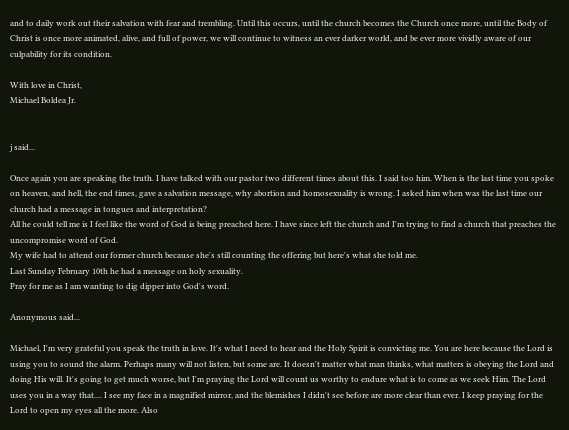and to daily work out their salvation with fear and trembling. Until this occurs, until the church becomes the Church once more, until the Body of Christ is once more animated, alive, and full of power, we will continue to witness an ever darker world, and be ever more vividly aware of our culpability for its condition.

With love in Christ,
Michael Boldea Jr.


j said...

Once again you are speaking the truth. I have talked with our pastor two different times about this. I said too him. When is the last time you spoke on heaven, and hell, the end times, gave a salvation message, why abortion and homosexuality is wrong. I asked him when was the last time our church had a message in tongues and interpretation?
All he could tell me is I feel like the word of God is being preached here. I have since left the church and I'm trying to find a church that preaches the uncompromise word of God.
My wife had to attend our former church because she's still counting the offering but here's what she told me.
Last Sunday February 10th he had a message on holy sexuality.
Pray for me as I am wanting to dig dipper into God's word.

Anonymous said...

Michael, I'm very grateful you speak the truth in love. It's what I need to hear and the Holy Spirit is convicting me. You are here because the Lord is using you to sound the alarm. Perhaps many will not listen, but some are. It doesn't matter what man thinks, what matters is obeying the Lord and doing His will. It's going to get much worse, but I'm praying the Lord will count us worthy to endure what is to come as we seek Him. The Lord uses you in a way that.... I see my face in a magnified mirror, and the blemishes I didn't see before are more clear than ever. I keep praying for the Lord to open my eyes all the more. Also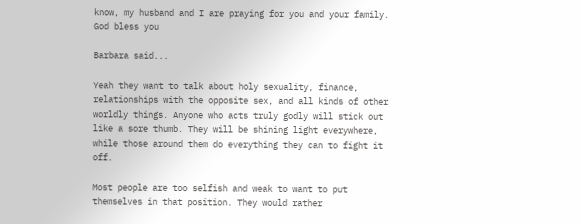know, my husband and I are praying for you and your family. God bless you

Barbara said...

Yeah they want to talk about holy sexuality, finance, relationships with the opposite sex, and all kinds of other worldly things. Anyone who acts truly godly will stick out like a sore thumb. They will be shining light everywhere, while those around them do everything they can to fight it off.

Most people are too selfish and weak to want to put themselves in that position. They would rather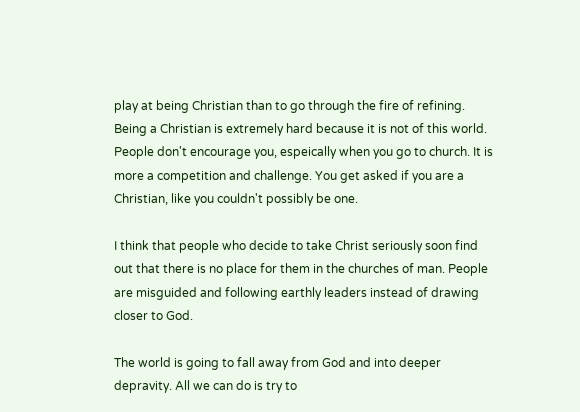play at being Christian than to go through the fire of refining. Being a Christian is extremely hard because it is not of this world. People don't encourage you, espeically when you go to church. It is more a competition and challenge. You get asked if you are a Christian, like you couldn't possibly be one.

I think that people who decide to take Christ seriously soon find out that there is no place for them in the churches of man. People are misguided and following earthly leaders instead of drawing closer to God.

The world is going to fall away from God and into deeper depravity. All we can do is try to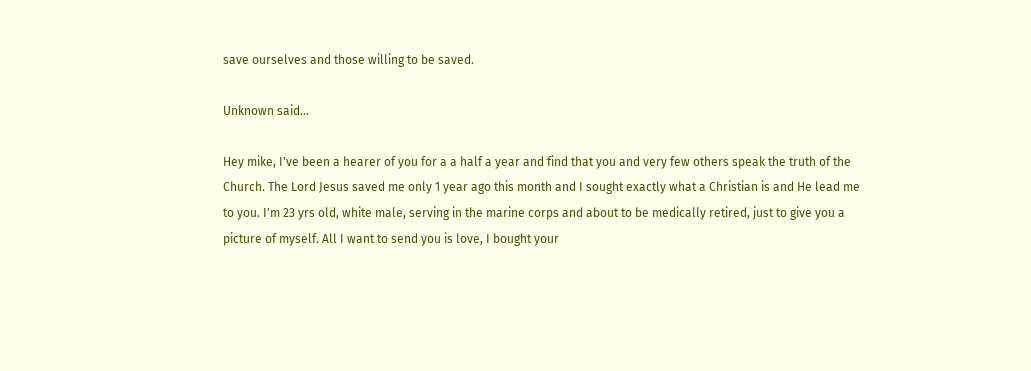save ourselves and those willing to be saved.

Unknown said...

Hey mike, I've been a hearer of you for a a half a year and find that you and very few others speak the truth of the Church. The Lord Jesus saved me only 1 year ago this month and I sought exactly what a Christian is and He lead me to you. I'm 23 yrs old, white male, serving in the marine corps and about to be medically retired, just to give you a picture of myself. All I want to send you is love, I bought your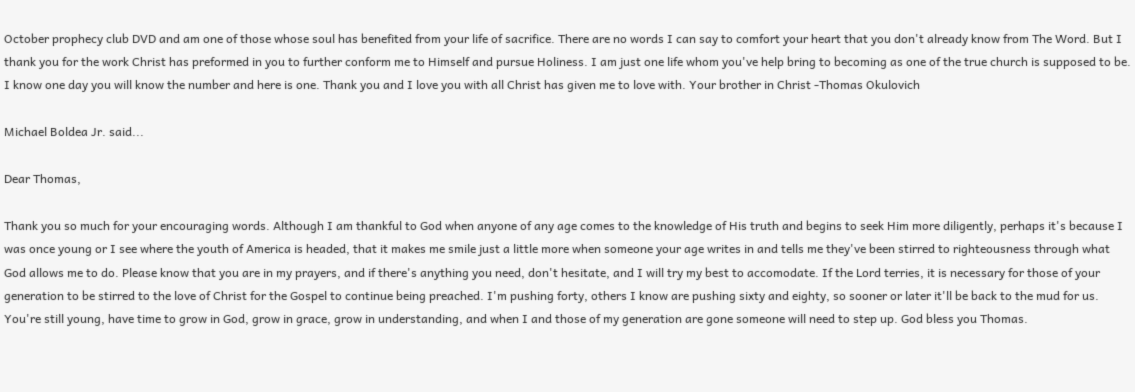October prophecy club DVD and am one of those whose soul has benefited from your life of sacrifice. There are no words I can say to comfort your heart that you don't already know from The Word. But I thank you for the work Christ has preformed in you to further conform me to Himself and pursue Holiness. I am just one life whom you've help bring to becoming as one of the true church is supposed to be. I know one day you will know the number and here is one. Thank you and I love you with all Christ has given me to love with. Your brother in Christ -Thomas Okulovich

Michael Boldea Jr. said...

Dear Thomas,

Thank you so much for your encouraging words. Although I am thankful to God when anyone of any age comes to the knowledge of His truth and begins to seek Him more diligently, perhaps it's because I was once young or I see where the youth of America is headed, that it makes me smile just a little more when someone your age writes in and tells me they've been stirred to righteousness through what God allows me to do. Please know that you are in my prayers, and if there's anything you need, don't hesitate, and I will try my best to accomodate. If the Lord terries, it is necessary for those of your generation to be stirred to the love of Christ for the Gospel to continue being preached. I'm pushing forty, others I know are pushing sixty and eighty, so sooner or later it'll be back to the mud for us. You're still young, have time to grow in God, grow in grace, grow in understanding, and when I and those of my generation are gone someone will need to step up. God bless you Thomas.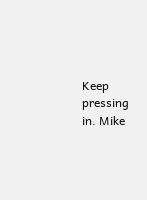Keep pressing in. Mike